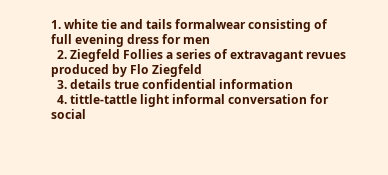1. white tie and tails formalwear consisting of full evening dress for men
  2. Ziegfeld Follies a series of extravagant revues produced by Flo Ziegfeld
  3. details true confidential information
  4. tittle-tattle light informal conversation for social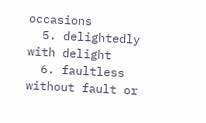occasions
  5. delightedly with delight
  6. faultless without fault or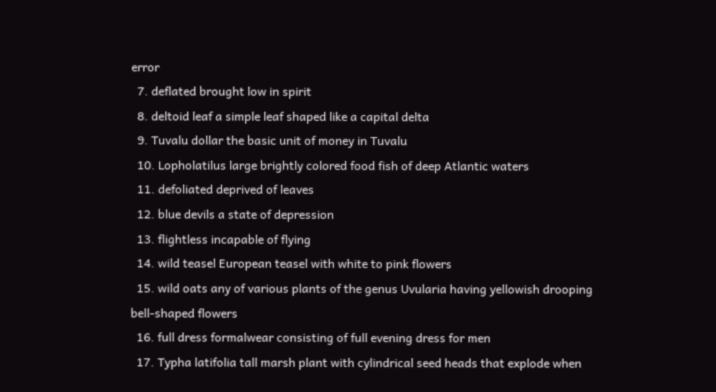error
  7. deflated brought low in spirit
  8. deltoid leaf a simple leaf shaped like a capital delta
  9. Tuvalu dollar the basic unit of money in Tuvalu
  10. Lopholatilus large brightly colored food fish of deep Atlantic waters
  11. defoliated deprived of leaves
  12. blue devils a state of depression
  13. flightless incapable of flying
  14. wild teasel European teasel with white to pink flowers
  15. wild oats any of various plants of the genus Uvularia having yellowish drooping bell-shaped flowers
  16. full dress formalwear consisting of full evening dress for men
  17. Typha latifolia tall marsh plant with cylindrical seed heads that explode when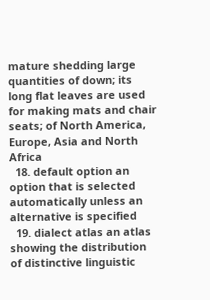mature shedding large quantities of down; its long flat leaves are used for making mats and chair seats; of North America, Europe, Asia and North Africa
  18. default option an option that is selected automatically unless an alternative is specified
  19. dialect atlas an atlas showing the distribution of distinctive linguistic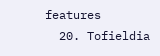features
  20. Tofieldia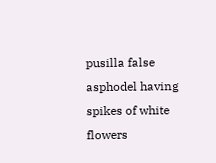pusilla false asphodel having spikes of white flowers